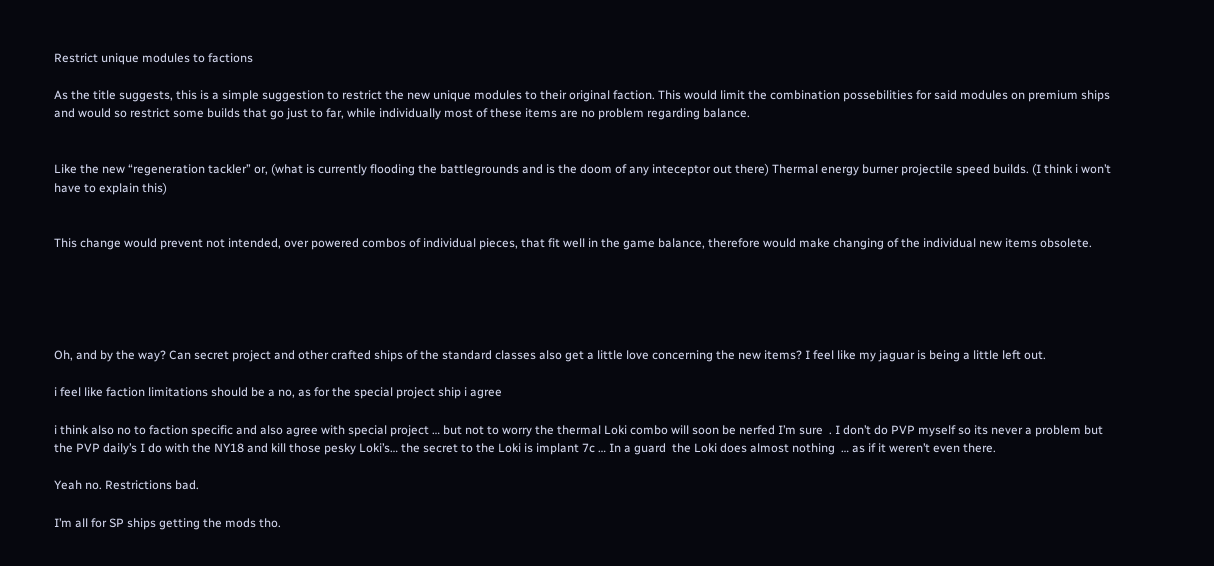Restrict unique modules to factions

As the title suggests, this is a simple suggestion to restrict the new unique modules to their original faction. This would limit the combination possebilities for said modules on premium ships and would so restrict some builds that go just to far, while individually most of these items are no problem regarding balance.


Like the new “regeneration tackler” or, (what is currently flooding the battlegrounds and is the doom of any inteceptor out there) Thermal energy burner projectile speed builds. (I think i won’t have to explain this)


This change would prevent not intended, over powered combos of individual pieces, that fit well in the game balance, therefore would make changing of the individual new items obsolete.





Oh, and by the way? Can secret project and other crafted ships of the standard classes also get a little love concerning the new items? I feel like my jaguar is being a little left out.

i feel like faction limitations should be a no, as for the special project ship i agree

i think also no to faction specific and also agree with special project … but not to worry the thermal Loki combo will soon be nerfed I’m sure  . I don’t do PVP myself so its never a problem but  the PVP daily’s I do with the NY18 and kill those pesky Loki’s… the secret to the Loki is implant 7c … In a guard  the Loki does almost nothing  … as if it weren’t even there.

Yeah no. Restrictions bad.

I’m all for SP ships getting the mods tho.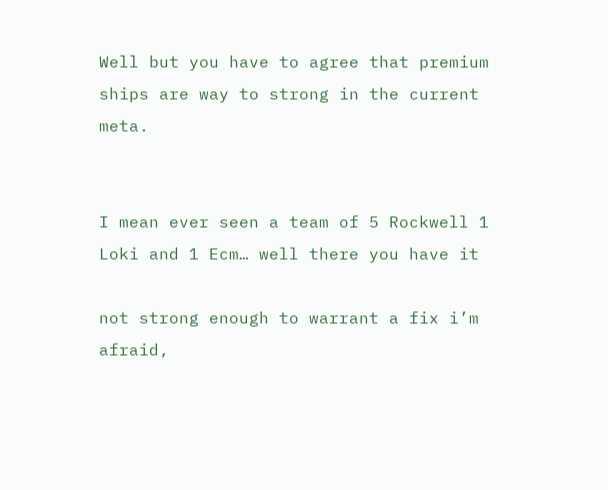Well but you have to agree that premium ships are way to strong in the current meta.


I mean ever seen a team of 5 Rockwell 1 Loki and 1 Ecm… well there you have it

not strong enough to warrant a fix i’m afraid,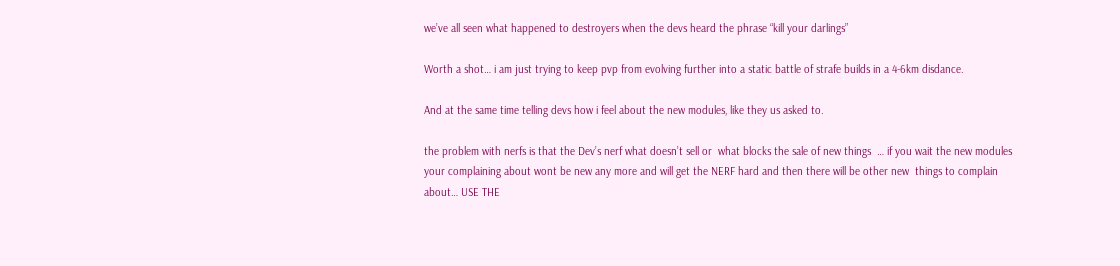we’ve all seen what happened to destroyers when the devs heard the phrase “kill your darlings”

Worth a shot… i am just trying to keep pvp from evolving further into a static battle of strafe builds in a 4-6km disdance.

And at the same time telling devs how i feel about the new modules, like they us asked to.

the problem with nerfs is that the Dev’s nerf what doesn’t sell or  what blocks the sale of new things  … if you wait the new modules your complaining about wont be new any more and will get the NERF hard and then there will be other new  things to complain about… USE THE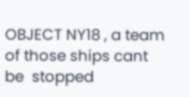OBJECT NY18 , a team of those ships cant be  stopped